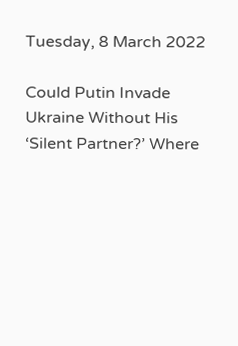Tuesday, 8 March 2022

Could Putin Invade Ukraine Without His ‘Silent Partner?’ Where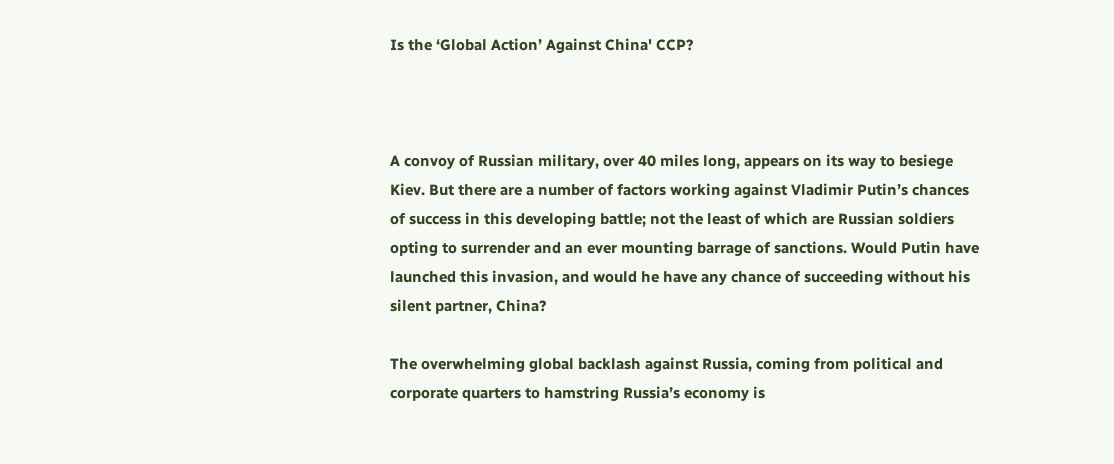Is the ‘Global Action’ Against China' CCP?



A convoy of Russian military, over 40 miles long, appears on its way to besiege Kiev. But there are a number of factors working against Vladimir Putin’s chances of success in this developing battle; not the least of which are Russian soldiers opting to surrender and an ever mounting barrage of sanctions. Would Putin have launched this invasion, and would he have any chance of succeeding without his silent partner, China?

The overwhelming global backlash against Russia, coming from political and corporate quarters to hamstring Russia’s economy is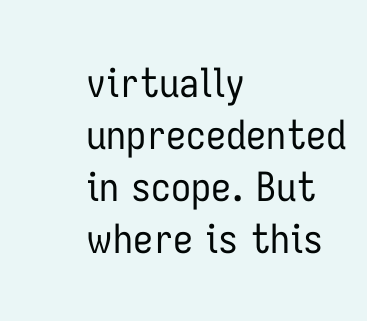virtually unprecedented in scope. But where is this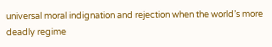universal moral indignation and rejection when the world’s more deadly regime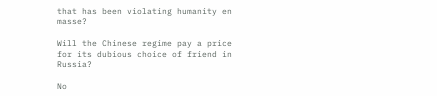that has been violating humanity en masse?

Will the Chinese regime pay a price for its dubious choice of friend in Russia?

No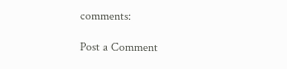comments:

Post a Comment